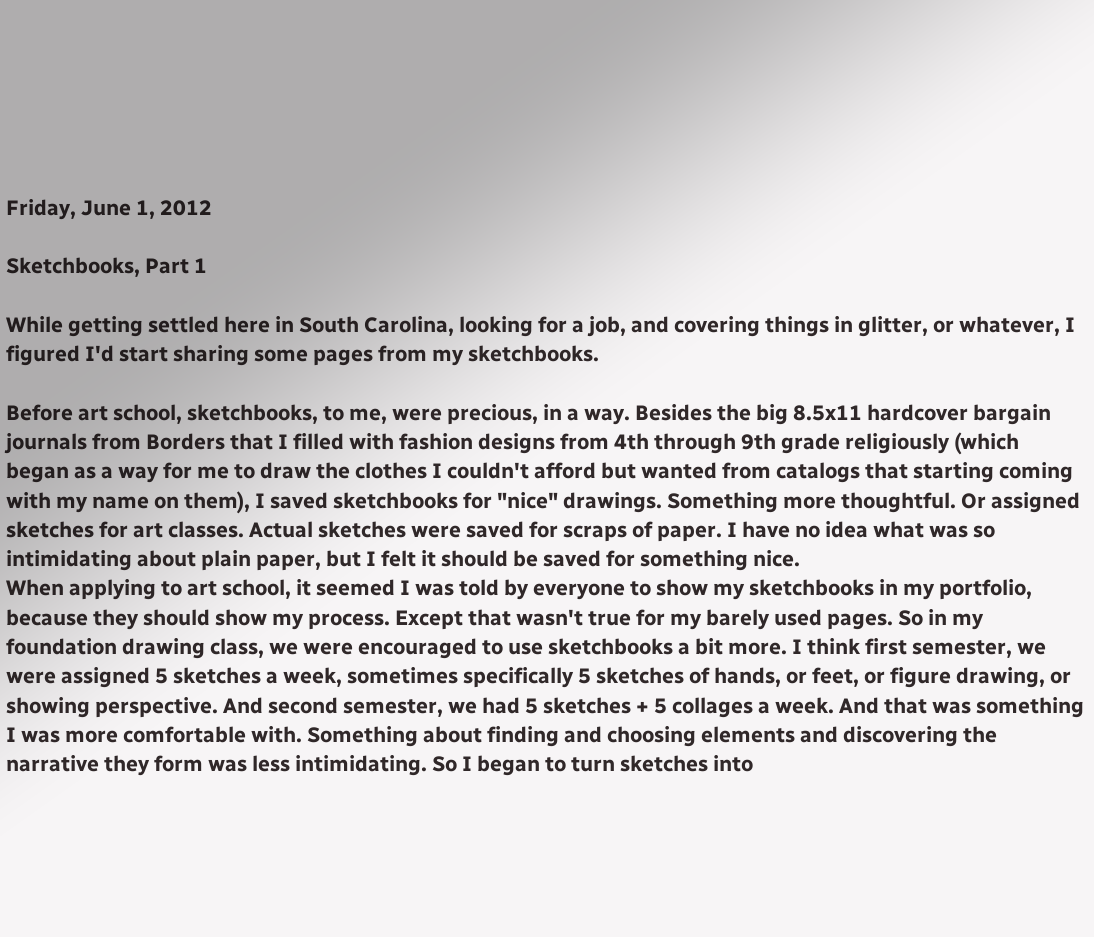Friday, June 1, 2012

Sketchbooks, Part 1

While getting settled here in South Carolina, looking for a job, and covering things in glitter, or whatever, I figured I'd start sharing some pages from my sketchbooks.

Before art school, sketchbooks, to me, were precious, in a way. Besides the big 8.5x11 hardcover bargain journals from Borders that I filled with fashion designs from 4th through 9th grade religiously (which began as a way for me to draw the clothes I couldn't afford but wanted from catalogs that starting coming with my name on them), I saved sketchbooks for "nice" drawings. Something more thoughtful. Or assigned sketches for art classes. Actual sketches were saved for scraps of paper. I have no idea what was so intimidating about plain paper, but I felt it should be saved for something nice.
When applying to art school, it seemed I was told by everyone to show my sketchbooks in my portfolio, because they should show my process. Except that wasn't true for my barely used pages. So in my foundation drawing class, we were encouraged to use sketchbooks a bit more. I think first semester, we were assigned 5 sketches a week, sometimes specifically 5 sketches of hands, or feet, or figure drawing, or showing perspective. And second semester, we had 5 sketches + 5 collages a week. And that was something I was more comfortable with. Something about finding and choosing elements and discovering the narrative they form was less intimidating. So I began to turn sketches into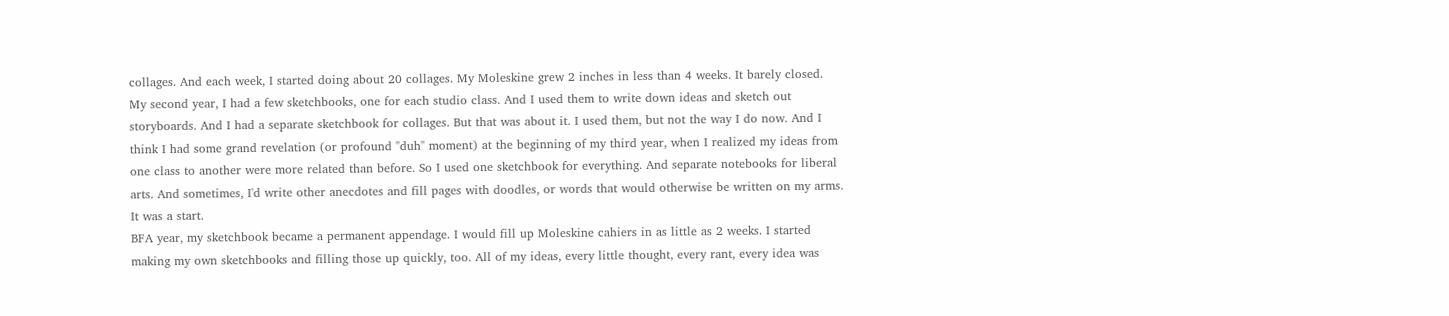collages. And each week, I started doing about 20 collages. My Moleskine grew 2 inches in less than 4 weeks. It barely closed.
My second year, I had a few sketchbooks, one for each studio class. And I used them to write down ideas and sketch out storyboards. And I had a separate sketchbook for collages. But that was about it. I used them, but not the way I do now. And I think I had some grand revelation (or profound "duh" moment) at the beginning of my third year, when I realized my ideas from one class to another were more related than before. So I used one sketchbook for everything. And separate notebooks for liberal arts. And sometimes, I'd write other anecdotes and fill pages with doodles, or words that would otherwise be written on my arms. It was a start.
BFA year, my sketchbook became a permanent appendage. I would fill up Moleskine cahiers in as little as 2 weeks. I started making my own sketchbooks and filling those up quickly, too. All of my ideas, every little thought, every rant, every idea was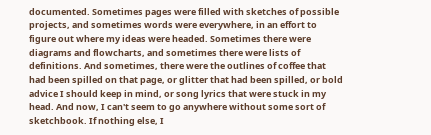documented. Sometimes pages were filled with sketches of possible projects, and sometimes words were everywhere, in an effort to figure out where my ideas were headed. Sometimes there were diagrams and flowcharts, and sometimes there were lists of definitions. And sometimes, there were the outlines of coffee that had been spilled on that page, or glitter that had been spilled, or bold advice I should keep in mind, or song lyrics that were stuck in my head. And now, I can't seem to go anywhere without some sort of sketchbook. If nothing else, I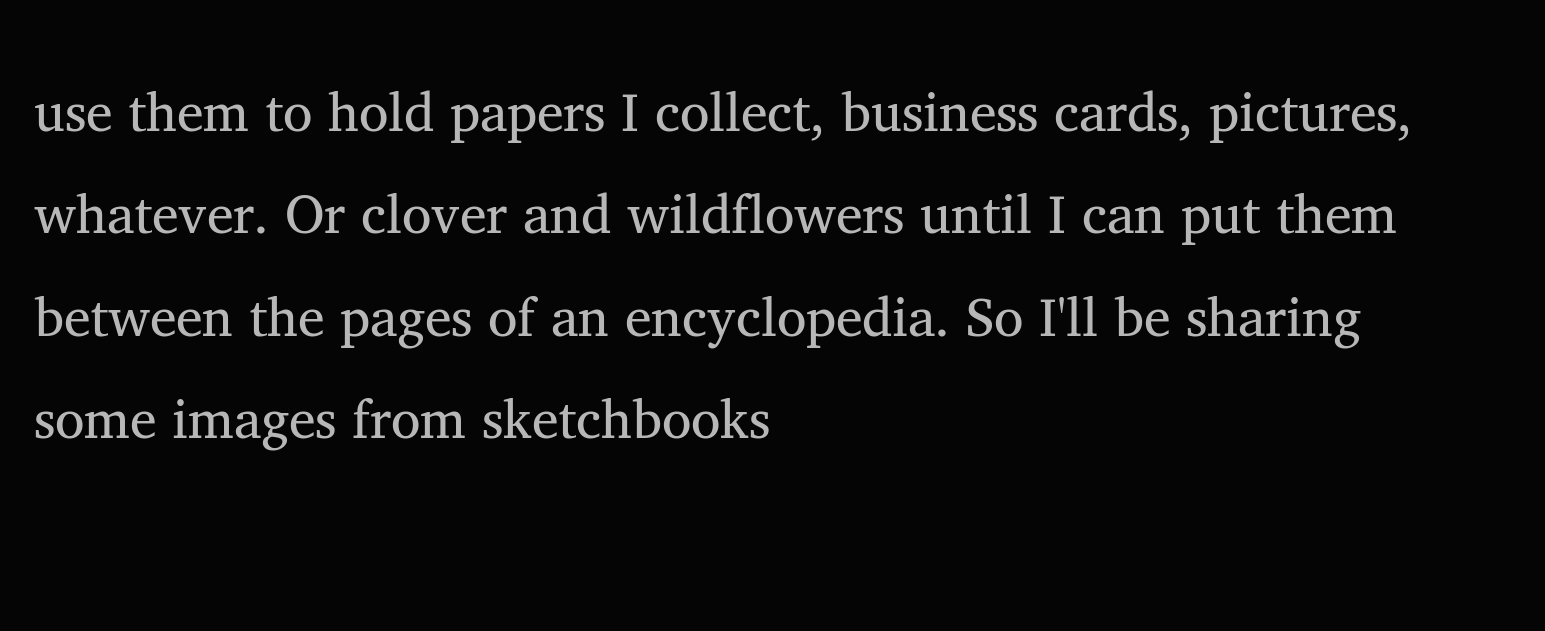use them to hold papers I collect, business cards, pictures, whatever. Or clover and wildflowers until I can put them between the pages of an encyclopedia. So I'll be sharing some images from sketchbooks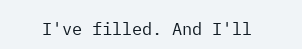I've filled. And I'll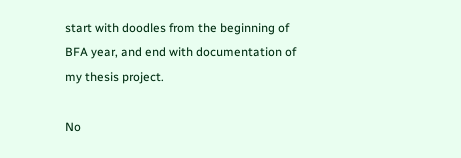start with doodles from the beginning of BFA year, and end with documentation of my thesis project.

No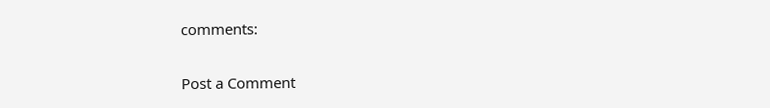comments:

Post a Comment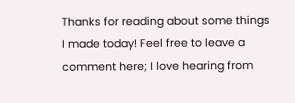Thanks for reading about some things I made today! Feel free to leave a comment here; I love hearing from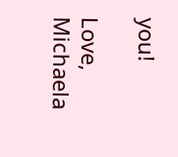you!

Love, Michaela